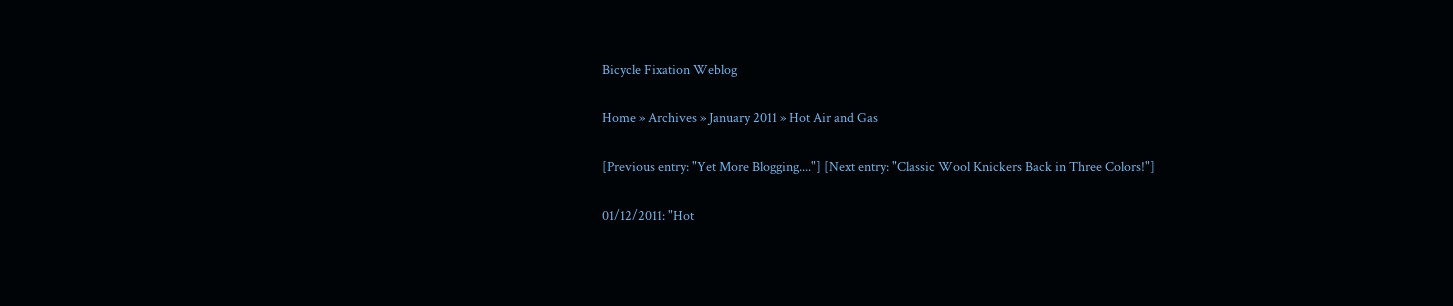Bicycle Fixation Weblog

Home » Archives » January 2011 » Hot Air and Gas

[Previous entry: "Yet More Blogging...."] [Next entry: "Classic Wool Knickers Back in Three Colors!"]

01/12/2011: "Hot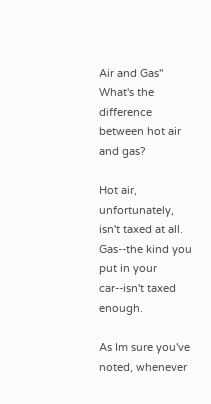Air and Gas"
What's the difference between hot air and gas?

Hot air, unfortunately, isn't taxed at all. Gas--the kind you put in your car--isn't taxed enough.

As Im sure you've noted, whenever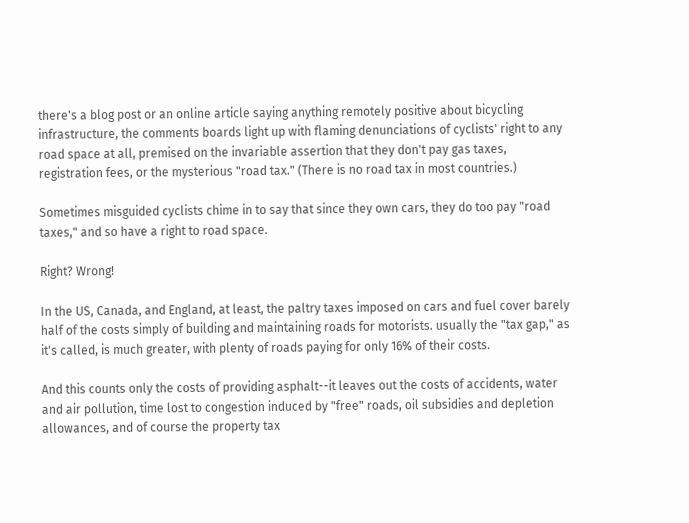there's a blog post or an online article saying anything remotely positive about bicycling infrastructure, the comments boards light up with flaming denunciations of cyclists' right to any road space at all, premised on the invariable assertion that they don't pay gas taxes, registration fees, or the mysterious "road tax." (There is no road tax in most countries.)

Sometimes misguided cyclists chime in to say that since they own cars, they do too pay "road taxes," and so have a right to road space.

Right? Wrong!

In the US, Canada, and England, at least, the paltry taxes imposed on cars and fuel cover barely half of the costs simply of building and maintaining roads for motorists. usually the "tax gap," as it's called, is much greater, with plenty of roads paying for only 16% of their costs.

And this counts only the costs of providing asphalt--it leaves out the costs of accidents, water and air pollution, time lost to congestion induced by "free" roads, oil subsidies and depletion allowances, and of course the property tax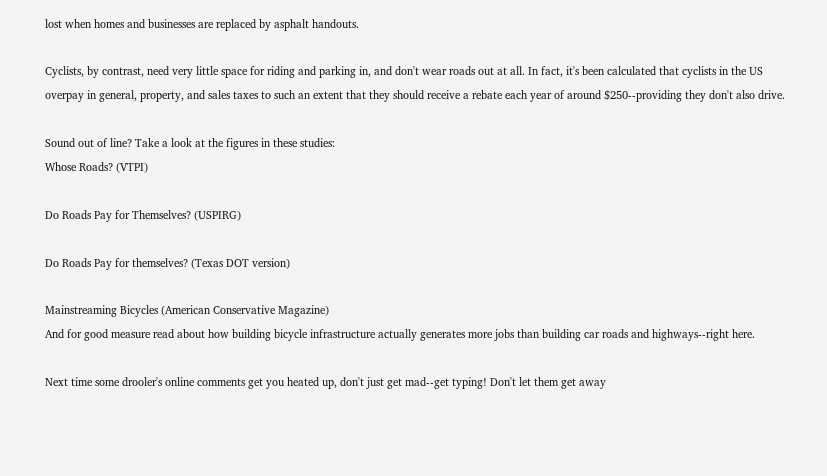lost when homes and businesses are replaced by asphalt handouts.

Cyclists, by contrast, need very little space for riding and parking in, and don't wear roads out at all. In fact, it's been calculated that cyclists in the US overpay in general, property, and sales taxes to such an extent that they should receive a rebate each year of around $250--providing they don't also drive.

Sound out of line? Take a look at the figures in these studies:
Whose Roads? (VTPI)

Do Roads Pay for Themselves? (USPIRG)

Do Roads Pay for themselves? (Texas DOT version)

Mainstreaming Bicycles (American Conservative Magazine)
And for good measure read about how building bicycle infrastructure actually generates more jobs than building car roads and highways--right here.

Next time some drooler's online comments get you heated up, don't just get mad--get typing! Don't let them get away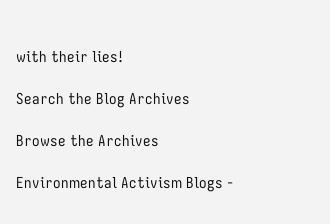with their lies!

Search the Blog Archives

Browse the Archives

Environmental Activism Blogs -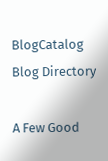BlogCatalog Blog Directory

A Few Good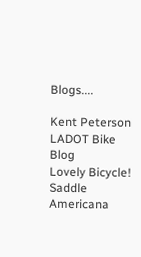Blogs....

Kent Peterson
LADOT Bike Blog
Lovely Bicycle!
Saddle Americana